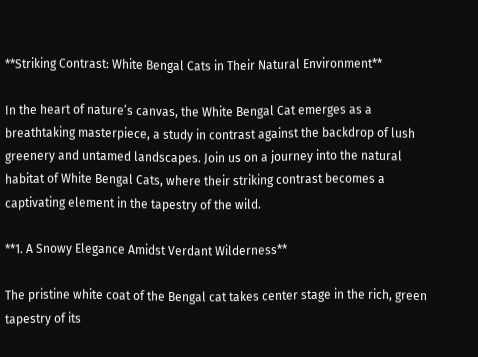**Striking Contrast: White Bengal Cats in Their Natural Environment**

In the heart of nature’s canvas, the White Bengal Cat emerges as a breathtaking masterpiece, a study in contrast against the backdrop of lush greenery and untamed landscapes. Join us on a journey into the natural habitat of White Bengal Cats, where their striking contrast becomes a captivating element in the tapestry of the wild.

**1. A Snowy Elegance Amidst Verdant Wilderness**

The pristine white coat of the Bengal cat takes center stage in the rich, green tapestry of its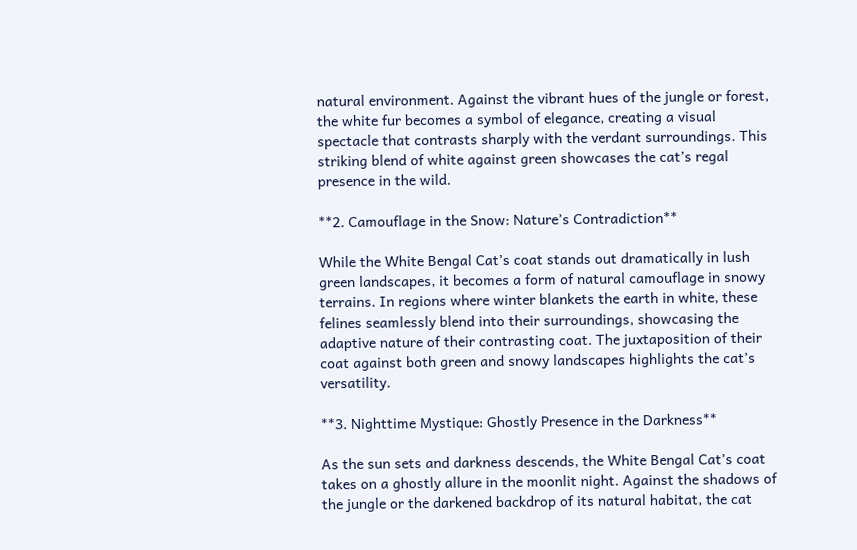natural environment. Against the vibrant hues of the jungle or forest, the white fur becomes a symbol of elegance, creating a visual spectacle that contrasts sharply with the verdant surroundings. This striking blend of white against green showcases the cat’s regal presence in the wild.

**2. Camouflage in the Snow: Nature’s Contradiction**

While the White Bengal Cat’s coat stands out dramatically in lush green landscapes, it becomes a form of natural camouflage in snowy terrains. In regions where winter blankets the earth in white, these felines seamlessly blend into their surroundings, showcasing the adaptive nature of their contrasting coat. The juxtaposition of their coat against both green and snowy landscapes highlights the cat’s versatility.

**3. Nighttime Mystique: Ghostly Presence in the Darkness**

As the sun sets and darkness descends, the White Bengal Cat’s coat takes on a ghostly allure in the moonlit night. Against the shadows of the jungle or the darkened backdrop of its natural habitat, the cat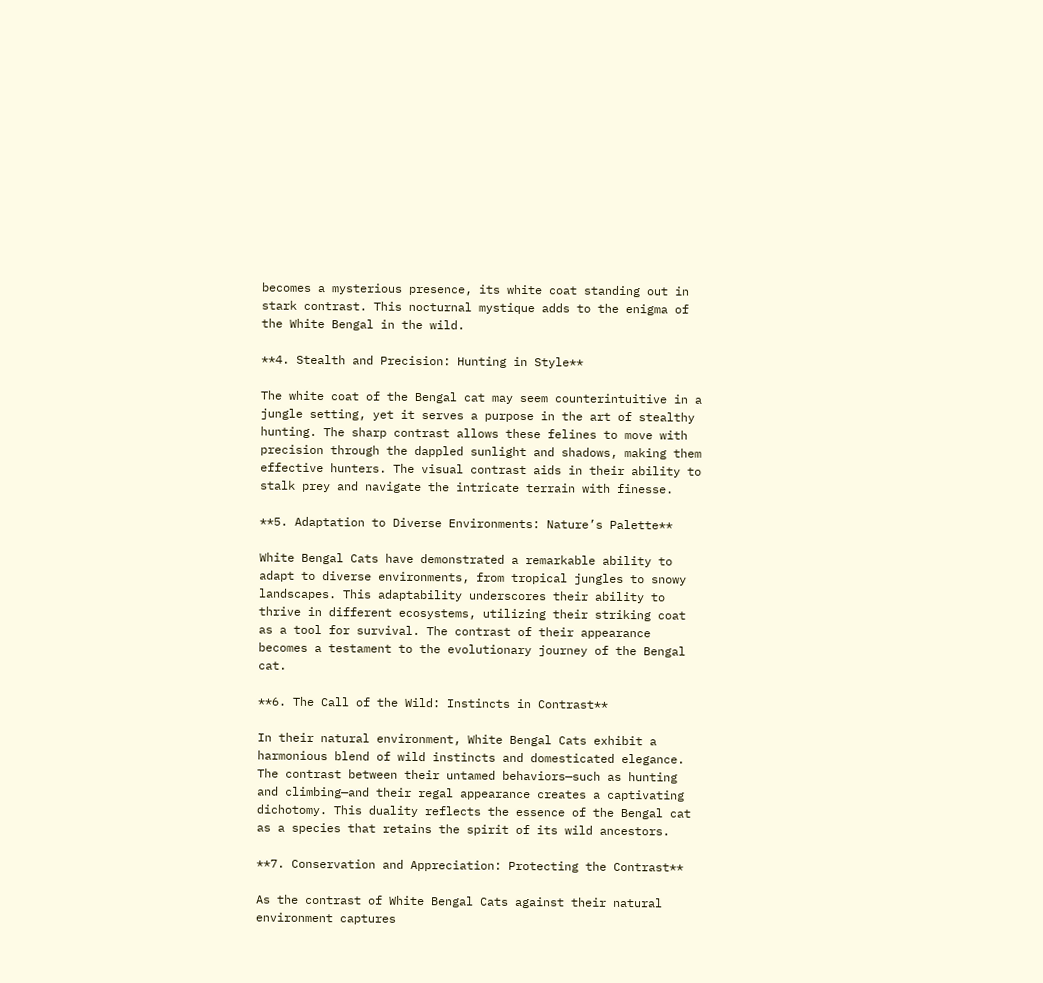becomes a mysterious presence, its white coat standing out in stark contrast. This nocturnal mystique adds to the enigma of the White Bengal in the wild.

**4. Stealth and Precision: Hunting in Style**

The white coat of the Bengal cat may seem counterintuitive in a jungle setting, yet it serves a purpose in the art of stealthy hunting. The sharp contrast allows these felines to move with precision through the dappled sunlight and shadows, making them effective hunters. The visual contrast aids in their ability to stalk prey and navigate the intricate terrain with finesse.

**5. Adaptation to Diverse Environments: Nature’s Palette**

White Bengal Cats have demonstrated a remarkable ability to adapt to diverse environments, from tropical jungles to snowy landscapes. This adaptability underscores their ability to thrive in different ecosystems, utilizing their striking coat as a tool for survival. The contrast of their appearance becomes a testament to the evolutionary journey of the Bengal cat.

**6. The Call of the Wild: Instincts in Contrast**

In their natural environment, White Bengal Cats exhibit a harmonious blend of wild instincts and domesticated elegance. The contrast between their untamed behaviors—such as hunting and climbing—and their regal appearance creates a captivating dichotomy. This duality reflects the essence of the Bengal cat as a species that retains the spirit of its wild ancestors.

**7. Conservation and Appreciation: Protecting the Contrast**

As the contrast of White Bengal Cats against their natural environment captures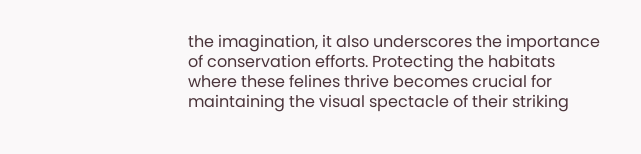the imagination, it also underscores the importance of conservation efforts. Protecting the habitats where these felines thrive becomes crucial for maintaining the visual spectacle of their striking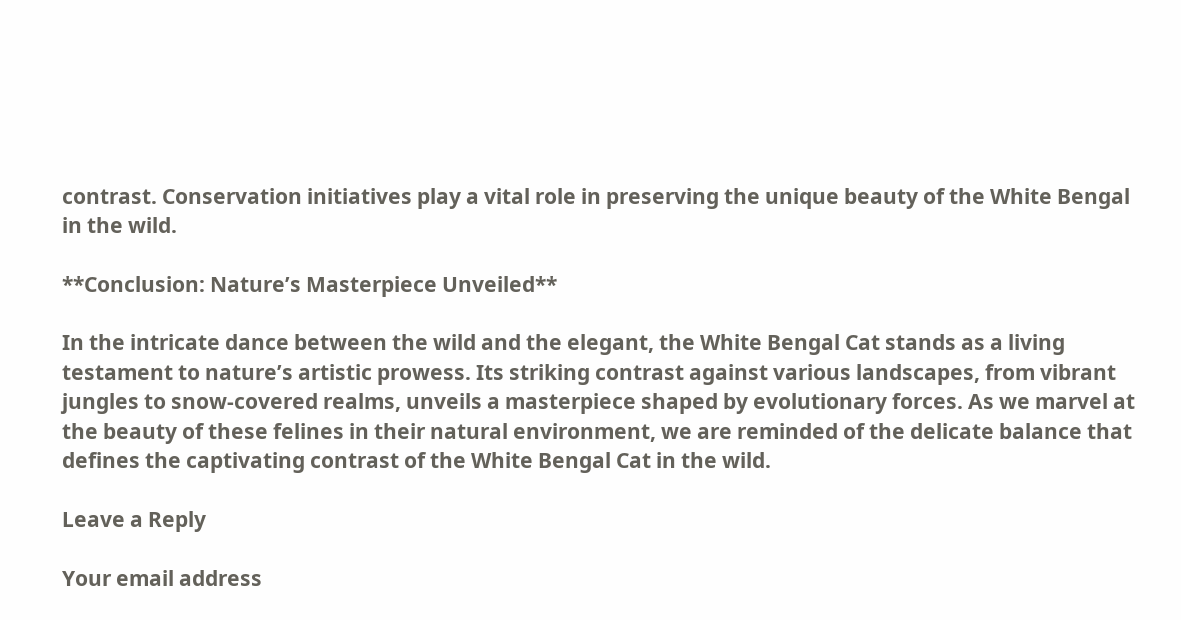contrast. Conservation initiatives play a vital role in preserving the unique beauty of the White Bengal in the wild.

**Conclusion: Nature’s Masterpiece Unveiled**

In the intricate dance between the wild and the elegant, the White Bengal Cat stands as a living testament to nature’s artistic prowess. Its striking contrast against various landscapes, from vibrant jungles to snow-covered realms, unveils a masterpiece shaped by evolutionary forces. As we marvel at the beauty of these felines in their natural environment, we are reminded of the delicate balance that defines the captivating contrast of the White Bengal Cat in the wild.

Leave a Reply

Your email address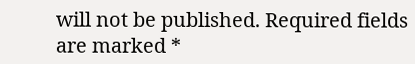will not be published. Required fields are marked *